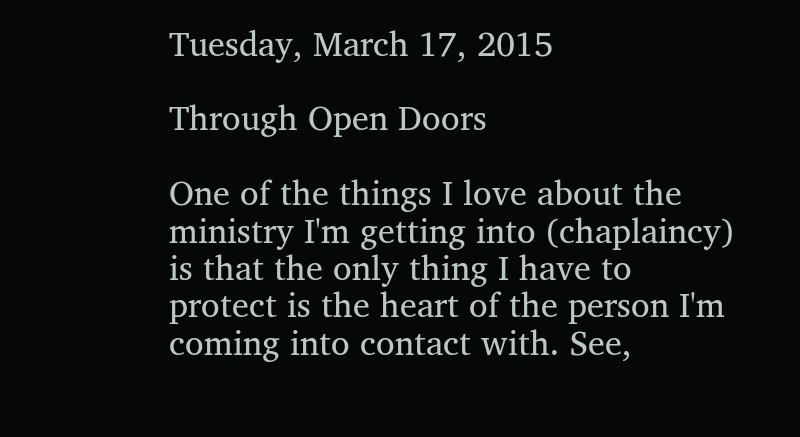Tuesday, March 17, 2015

Through Open Doors

One of the things I love about the ministry I'm getting into (chaplaincy) is that the only thing I have to protect is the heart of the person I'm coming into contact with. See,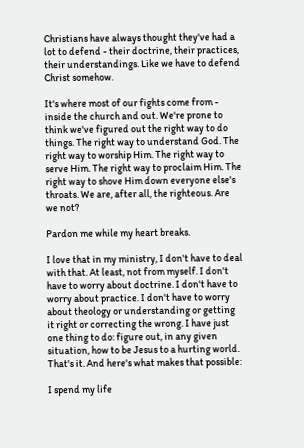Christians have always thought they've had a lot to defend - their doctrine, their practices, their understandings. Like we have to defend Christ somehow.

It's where most of our fights come from - inside the church and out. We're prone to think we've figured out the right way to do things. The right way to understand God. The right way to worship Him. The right way to serve Him. The right way to proclaim Him. The right way to shove Him down everyone else's throats. We are, after all, the righteous. Are we not?

Pardon me while my heart breaks.

I love that in my ministry, I don't have to deal with that. At least, not from myself. I don't have to worry about doctrine. I don't have to worry about practice. I don't have to worry about theology or understanding or getting it right or correcting the wrong. I have just one thing to do: figure out, in any given situation, how to be Jesus to a hurting world. That's it. And here's what makes that possible:

I spend my life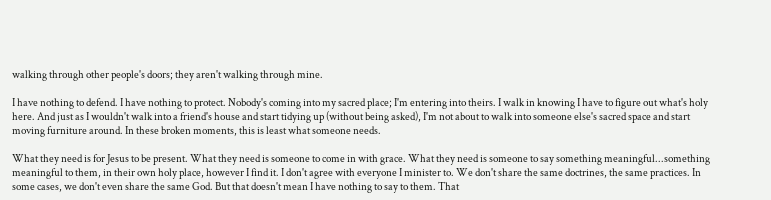walking through other people's doors; they aren't walking through mine.

I have nothing to defend. I have nothing to protect. Nobody's coming into my sacred place; I'm entering into theirs. I walk in knowing I have to figure out what's holy here. And just as I wouldn't walk into a friend's house and start tidying up (without being asked), I'm not about to walk into someone else's sacred space and start moving furniture around. In these broken moments, this is least what someone needs.

What they need is for Jesus to be present. What they need is someone to come in with grace. What they need is someone to say something meaningful...something meaningful to them, in their own holy place, however I find it. I don't agree with everyone I minister to. We don't share the same doctrines, the same practices. In some cases, we don't even share the same God. But that doesn't mean I have nothing to say to them. That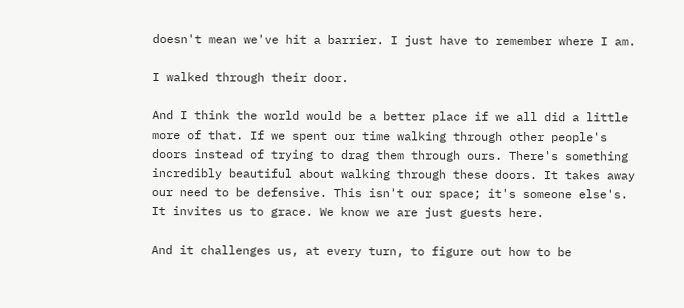doesn't mean we've hit a barrier. I just have to remember where I am.

I walked through their door.

And I think the world would be a better place if we all did a little more of that. If we spent our time walking through other people's doors instead of trying to drag them through ours. There's something incredibly beautiful about walking through these doors. It takes away our need to be defensive. This isn't our space; it's someone else's. It invites us to grace. We know we are just guests here.

And it challenges us, at every turn, to figure out how to be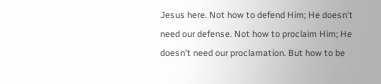Jesus here. Not how to defend Him; He doesn't need our defense. Not how to proclaim Him; He doesn't need our proclamation. But how to be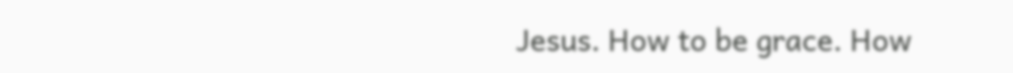Jesus. How to be grace. How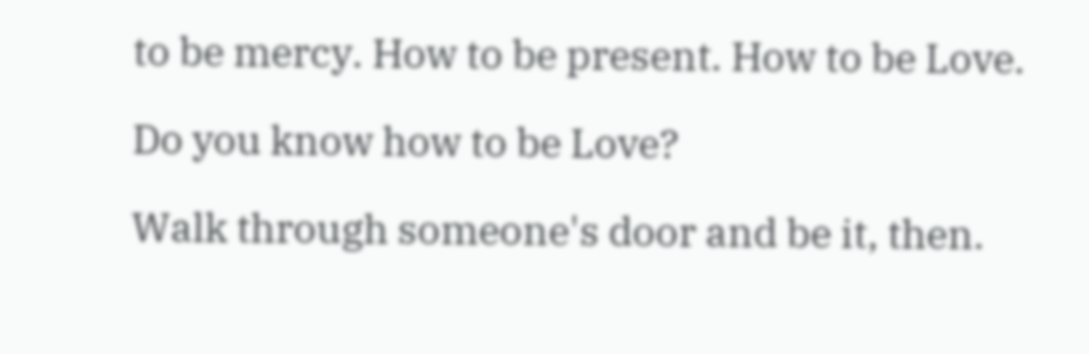to be mercy. How to be present. How to be Love.

Do you know how to be Love?

Walk through someone's door and be it, then.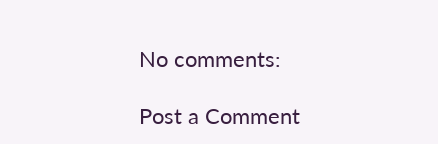No comments:

Post a Comment